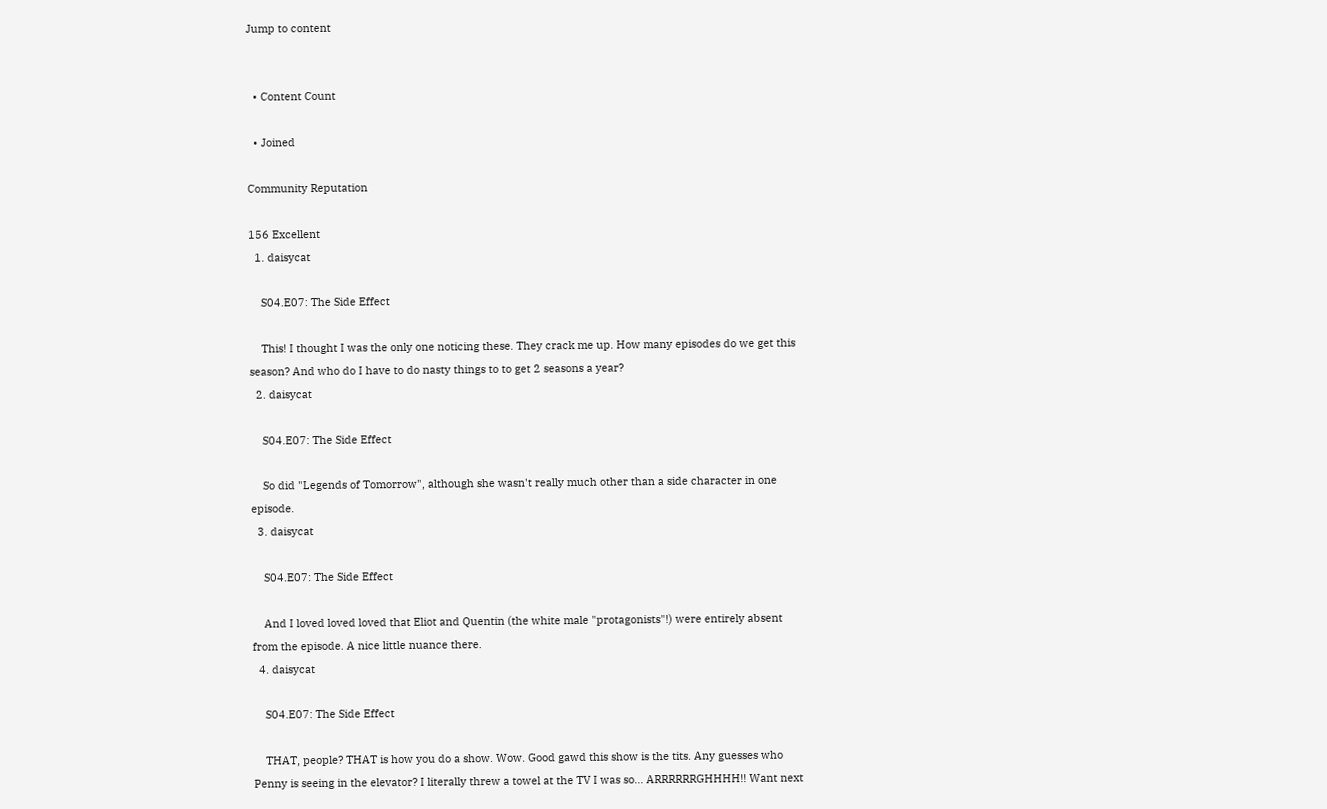Jump to content


  • Content Count

  • Joined

Community Reputation

156 Excellent
  1. daisycat

    S04.E07: The Side Effect

    This! I thought I was the only one noticing these. They crack me up. How many episodes do we get this season? And who do I have to do nasty things to to get 2 seasons a year?
  2. daisycat

    S04.E07: The Side Effect

    So did "Legends of Tomorrow", although she wasn't really much other than a side character in one episode.
  3. daisycat

    S04.E07: The Side Effect

    And I loved loved loved that Eliot and Quentin (the white male "protagonists"!) were entirely absent from the episode. A nice little nuance there.
  4. daisycat

    S04.E07: The Side Effect

    THAT, people? THAT is how you do a show. Wow. Good gawd this show is the tits. Any guesses who Penny is seeing in the elevator? I literally threw a towel at the TV I was so... ARRRRRRGHHHH!! Want next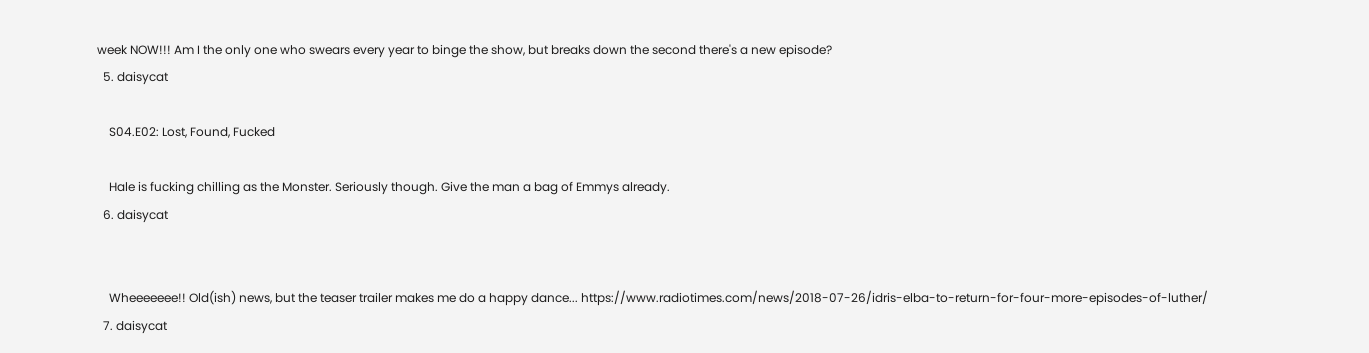week NOW!!! Am I the only one who swears every year to binge the show, but breaks down the second there's a new episode?
  5. daisycat

    S04.E02: Lost, Found, Fucked

    Hale is fucking chilling as the Monster. Seriously though. Give the man a bag of Emmys already.
  6. daisycat


    Wheeeeeee!! Old(ish) news, but the teaser trailer makes me do a happy dance... https://www.radiotimes.com/news/2018-07-26/idris-elba-to-return-for-four-more-episodes-of-luther/
  7. daisycat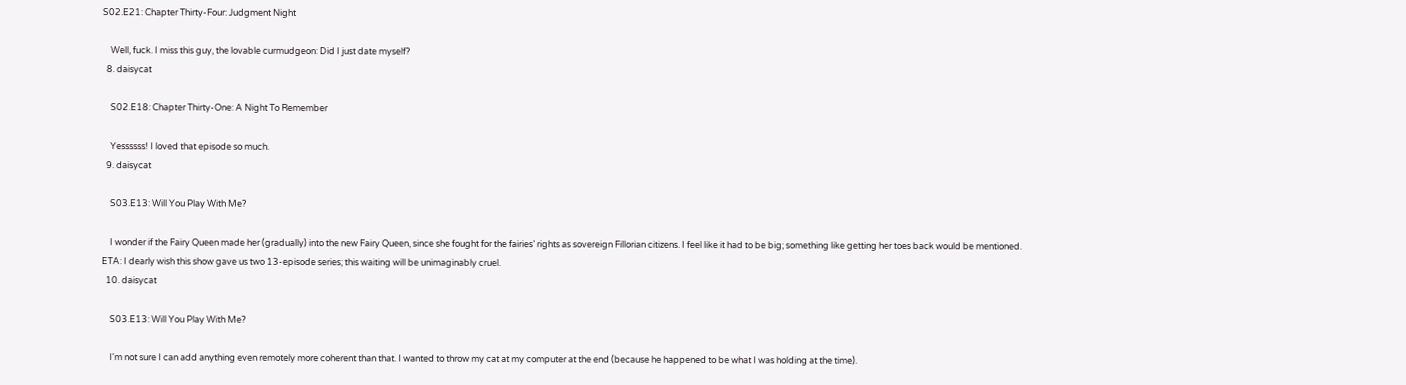S02.E21: Chapter Thirty-Four: Judgment Night

    Well, fuck. I miss this guy, the lovable curmudgeon: Did I just date myself?
  8. daisycat

    S02.E18: Chapter Thirty-One: A Night To Remember

    Yessssss! I loved that episode so much.
  9. daisycat

    S03.E13: Will You Play With Me?

    I wonder if the Fairy Queen made her (gradually) into the new Fairy Queen, since she fought for the fairies’ rights as sovereign Fillorian citizens. I feel like it had to be big; something like getting her toes back would be mentioned. ETA: I dearly wish this show gave us two 13-episode series; this waiting will be unimaginably cruel.
  10. daisycat

    S03.E13: Will You Play With Me?

    I'm not sure I can add anything even remotely more coherent than that. I wanted to throw my cat at my computer at the end (because he happened to be what I was holding at the time).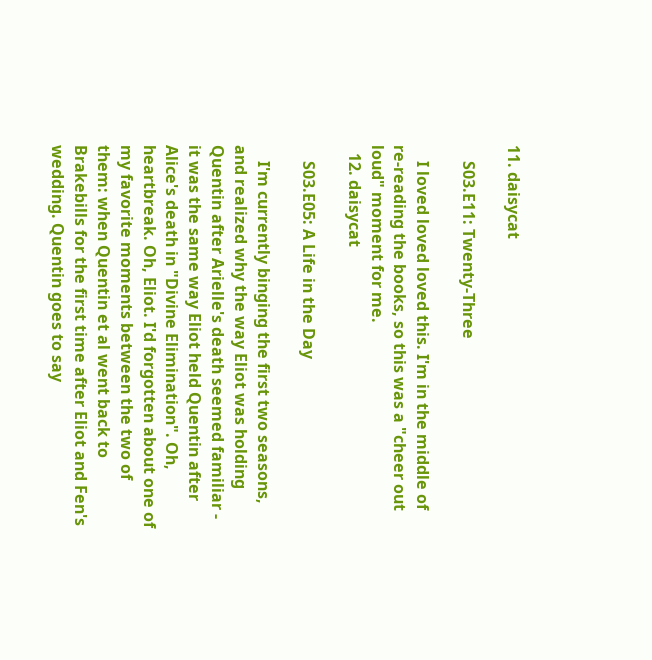11. daisycat

    S03.E11: Twenty-Three

    I loved loved loved this. I'm in the middle of re-reading the books, so this was a "cheer out loud" moment for me.
  12. daisycat

    S03.E05: A Life in the Day

    I'm currently binging the first two seasons, and realized why the way Eliot was holding Quentin after Arielle's death seemed familiar - it was the same way Eliot held Quentin after Alice's death in "Divine Elimination". Oh, heartbreak. Oh, Eliot. I'd forgotten about one of my favorite moments between the two of them: when Quentin et al went back to Brakebills for the first time after Eliot and Fen's wedding. Quentin goes to say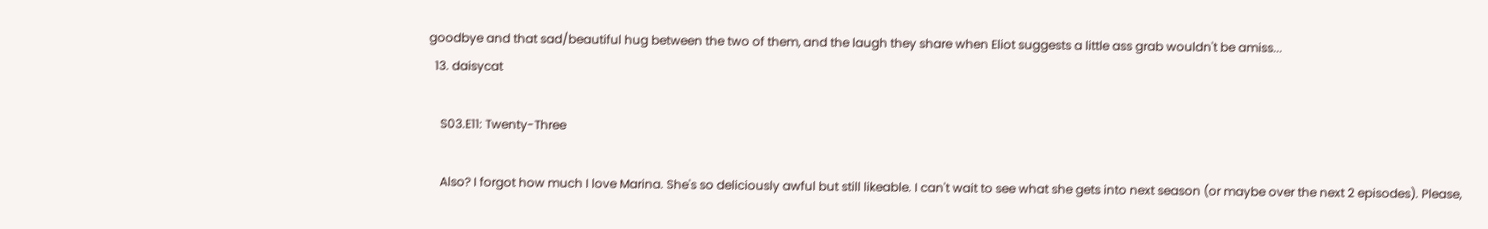goodbye and that sad/beautiful hug between the two of them, and the laugh they share when Eliot suggests a little ass grab wouldn't be amiss...
  13. daisycat

    S03.E11: Twenty-Three

    Also? I forgot how much I love Marina. She's so deliciously awful but still likeable. I can't wait to see what she gets into next season (or maybe over the next 2 episodes). Please,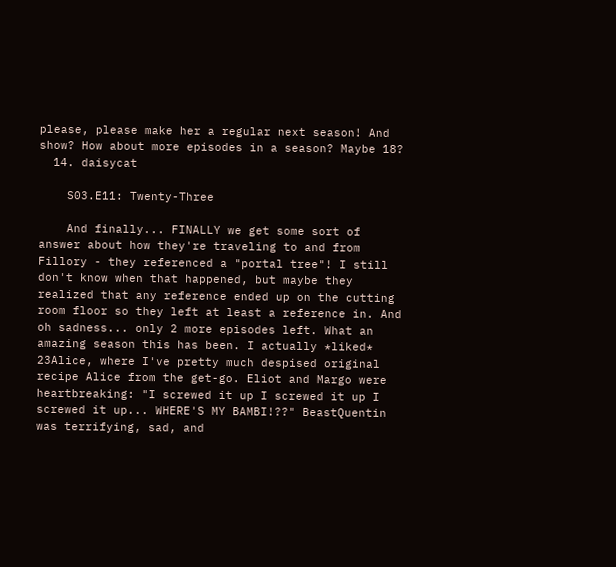please, please make her a regular next season! And show? How about more episodes in a season? Maybe 18?
  14. daisycat

    S03.E11: Twenty-Three

    And finally... FINALLY we get some sort of answer about how they're traveling to and from Fillory - they referenced a "portal tree"! I still don't know when that happened, but maybe they realized that any reference ended up on the cutting room floor so they left at least a reference in. And oh sadness... only 2 more episodes left. What an amazing season this has been. I actually *liked* 23Alice, where I've pretty much despised original recipe Alice from the get-go. Eliot and Margo were heartbreaking: "I screwed it up I screwed it up I screwed it up... WHERE'S MY BAMBI!??" BeastQuentin was terrifying, sad, and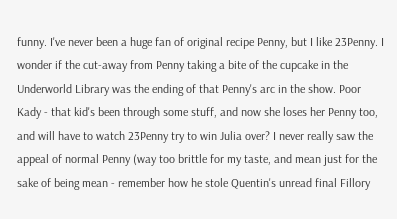funny. I've never been a huge fan of original recipe Penny, but I like 23Penny. I wonder if the cut-away from Penny taking a bite of the cupcake in the Underworld Library was the ending of that Penny's arc in the show. Poor Kady - that kid's been through some stuff, and now she loses her Penny too, and will have to watch 23Penny try to win Julia over? I never really saw the appeal of normal Penny (way too brittle for my taste, and mean just for the sake of being mean - remember how he stole Quentin's unread final Fillory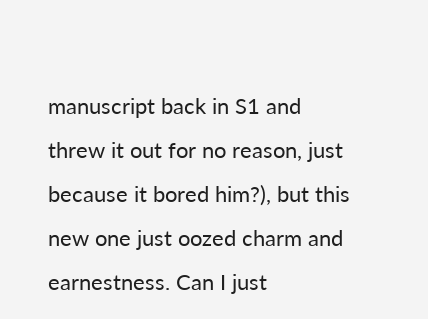manuscript back in S1 and threw it out for no reason, just because it bored him?), but this new one just oozed charm and earnestness. Can I just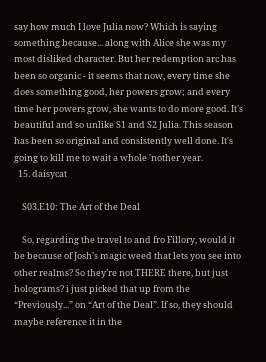say how much I love Julia now? Which is saying something because... along with Alice she was my most disliked character. But her redemption arc has been so organic - it seems that now, every time she does something good, her powers grow; and every time her powers grow, she wants to do more good. It's beautiful and so unlike S1 and S2 Julia. This season has been so original and consistently well done. It's going to kill me to wait a whole 'nother year.
  15. daisycat

    S03.E10: The Art of the Deal

    So, regarding the travel to and fro Fillory, would it be because of Josh’s magic weed that lets you see into other realms? So they’re not THERE there, but just holograms? i just picked that up from the “Previously...” on “Art of the Deal”. If so, they should maybe reference it in the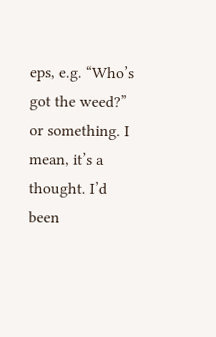eps, e.g. “Who’s got the weed?” or something. I mean, it’s a thought. I’d been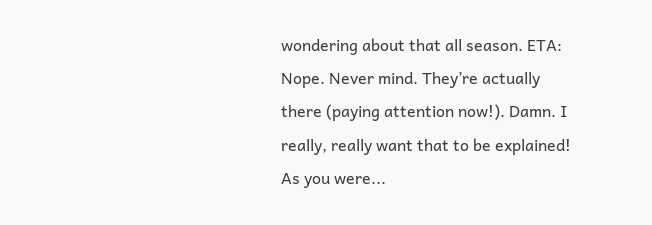wondering about that all season. ETA: Nope. Never mind. They’re actually there (paying attention now!). Damn. I really, really want that to be explained! As you were...